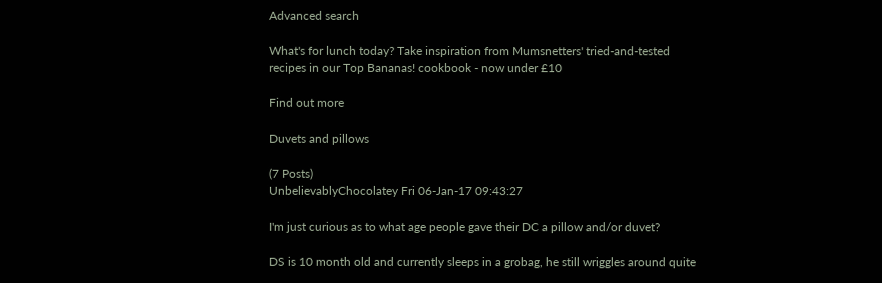Advanced search

What's for lunch today? Take inspiration from Mumsnetters' tried-and-tested recipes in our Top Bananas! cookbook - now under £10

Find out more

Duvets and pillows

(7 Posts)
UnbelievablyChocolatey Fri 06-Jan-17 09:43:27

I'm just curious as to what age people gave their DC a pillow and/or duvet?

DS is 10 month old and currently sleeps in a grobag, he still wriggles around quite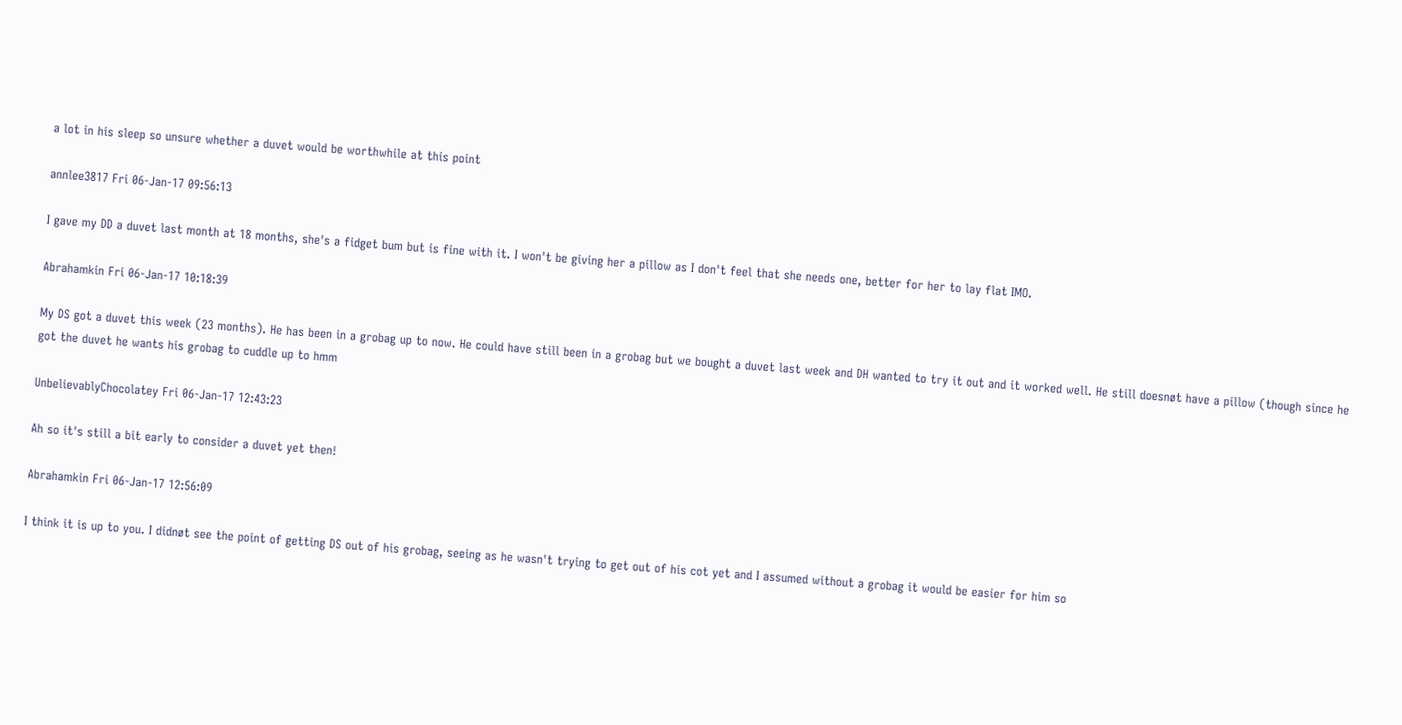a lot in his sleep so unsure whether a duvet would be worthwhile at this point

annlee3817 Fri 06-Jan-17 09:56:13

I gave my DD a duvet last month at 18 months, she's a fidget bum but is fine with it. I won't be giving her a pillow as I don't feel that she needs one, better for her to lay flat IMO.

Abrahamkin Fri 06-Jan-17 10:18:39

My DS got a duvet this week (23 months). He has been in a grobag up to now. He could have still been in a grobag but we bought a duvet last week and DH wanted to try it out and it worked well. He still doesnøt have a pillow (though since he got the duvet he wants his grobag to cuddle up to hmm

UnbelievablyChocolatey Fri 06-Jan-17 12:43:23

Ah so it's still a bit early to consider a duvet yet then!

Abrahamkin Fri 06-Jan-17 12:56:09

I think it is up to you. I didnøt see the point of getting DS out of his grobag, seeing as he wasn't trying to get out of his cot yet and I assumed without a grobag it would be easier for him so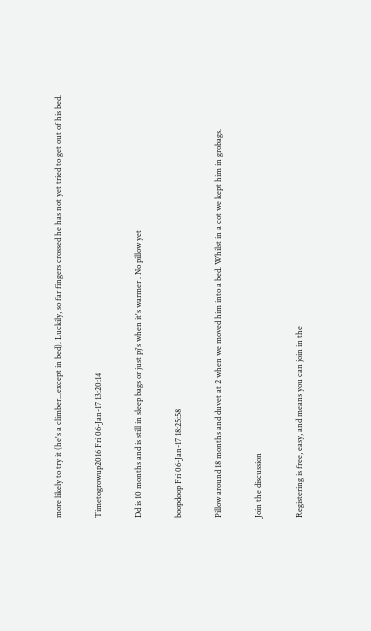more likely to try it (he's a climber...except in bed). Luckily, so far fingers crossed he has not yet tried to get out of his bed.

Timetogrowup2016 Fri 06-Jan-17 13:20:14

Dd is 10 months and is still in sleep bags or just pj's when it's warmer . No pillow yet

boopdoop Fri 06-Jan-17 18:25:58

Pillow around 18 months and duvet at 2 when we moved him into a bed. Whilst in a cot we kept him in grobags.

Join the discussion

Registering is free, easy, and means you can join in the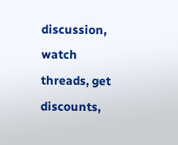discussion, watch threads, get discounts,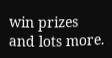win prizes and lots more.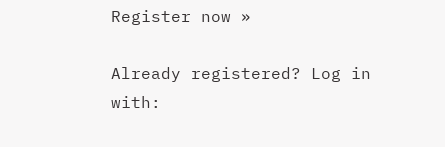Register now »

Already registered? Log in with: